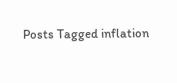Posts Tagged inflation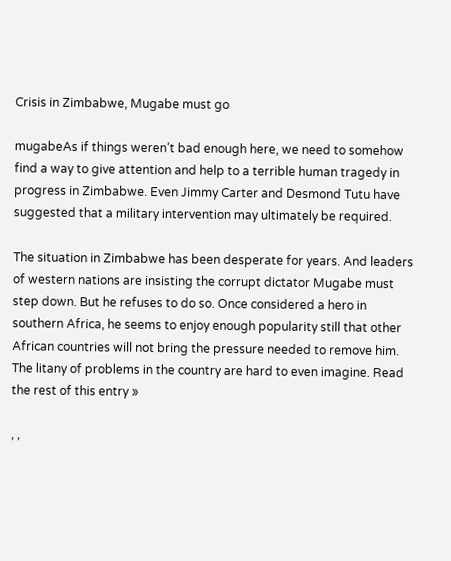Crisis in Zimbabwe, Mugabe must go

mugabeAs if things weren’t bad enough here, we need to somehow find a way to give attention and help to a terrible human tragedy in progress in Zimbabwe. Even Jimmy Carter and Desmond Tutu have suggested that a military intervention may ultimately be required.

The situation in Zimbabwe has been desperate for years. And leaders of western nations are insisting the corrupt dictator Mugabe must step down. But he refuses to do so. Once considered a hero in southern Africa, he seems to enjoy enough popularity still that other African countries will not bring the pressure needed to remove him. The litany of problems in the country are hard to even imagine. Read the rest of this entry »

, ,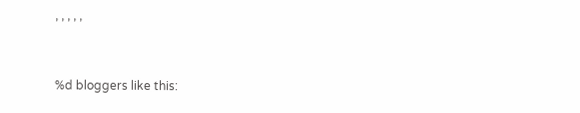, , , , ,


%d bloggers like this: